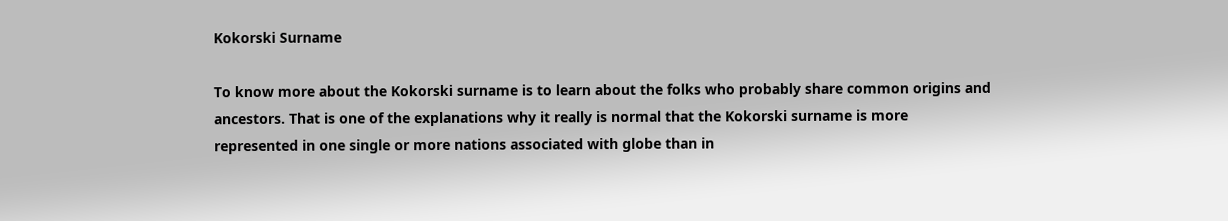Kokorski Surname

To know more about the Kokorski surname is to learn about the folks who probably share common origins and ancestors. That is one of the explanations why it really is normal that the Kokorski surname is more represented in one single or more nations associated with globe than in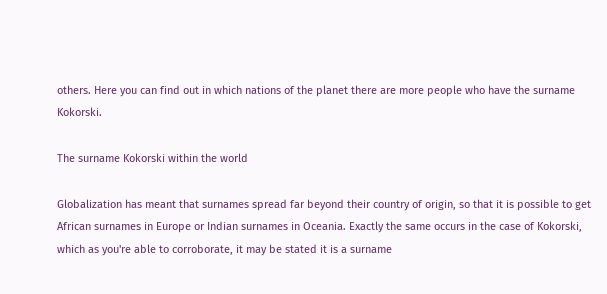others. Here you can find out in which nations of the planet there are more people who have the surname Kokorski.

The surname Kokorski within the world

Globalization has meant that surnames spread far beyond their country of origin, so that it is possible to get African surnames in Europe or Indian surnames in Oceania. Exactly the same occurs in the case of Kokorski, which as you're able to corroborate, it may be stated it is a surname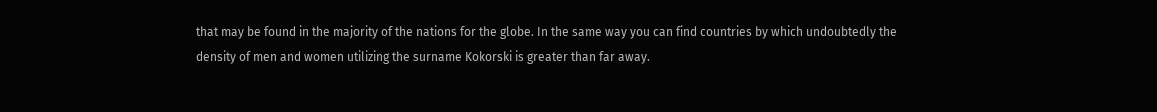that may be found in the majority of the nations for the globe. In the same way you can find countries by which undoubtedly the density of men and women utilizing the surname Kokorski is greater than far away.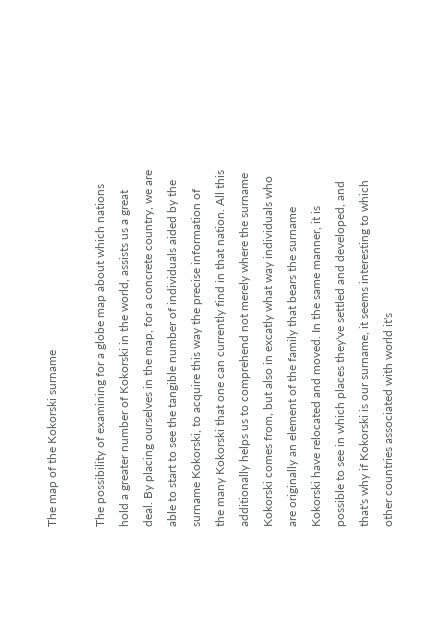The map of the Kokorski surname

The possibility of examining for a globe map about which nations hold a greater number of Kokorski in the world, assists us a great deal. By placing ourselves in the map, for a concrete country, we are able to start to see the tangible number of individuals aided by the surname Kokorski, to acquire this way the precise information of the many Kokorski that one can currently find in that nation. All this additionally helps us to comprehend not merely where the surname Kokorski comes from, but also in excatly what way individuals who are originally an element of the family that bears the surname Kokorski have relocated and moved. In the same manner, it is possible to see in which places they've settled and developed, and that's why if Kokorski is our surname, it seems interesting to which other countries associated with world it's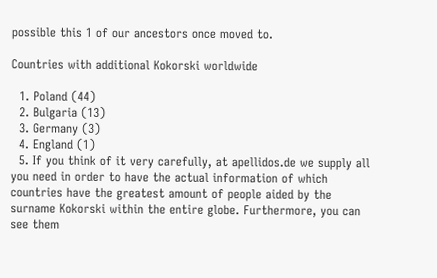possible this 1 of our ancestors once moved to.

Countries with additional Kokorski worldwide

  1. Poland (44)
  2. Bulgaria (13)
  3. Germany (3)
  4. England (1)
  5. If you think of it very carefully, at apellidos.de we supply all you need in order to have the actual information of which countries have the greatest amount of people aided by the surname Kokorski within the entire globe. Furthermore, you can see them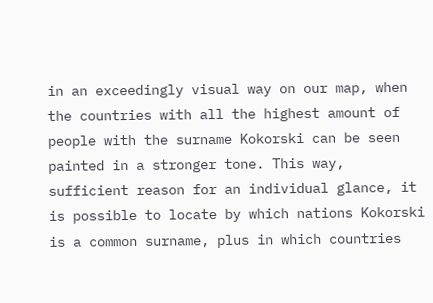in an exceedingly visual way on our map, when the countries with all the highest amount of people with the surname Kokorski can be seen painted in a stronger tone. This way, sufficient reason for an individual glance, it is possible to locate by which nations Kokorski is a common surname, plus in which countries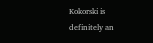Kokorski is definitely an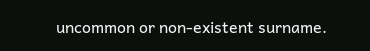uncommon or non-existent surname.